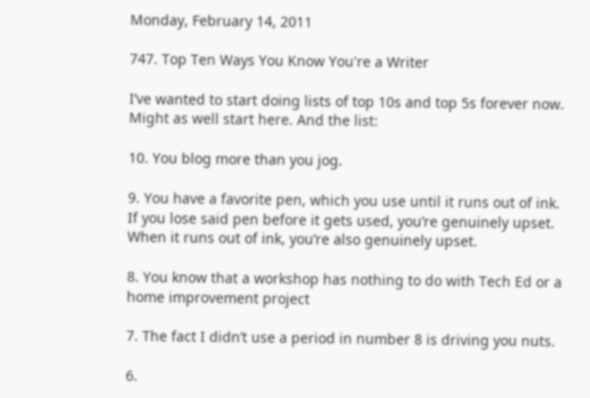Monday, February 14, 2011

747. Top Ten Ways You Know You're a Writer

I’ve wanted to start doing lists of top 10s and top 5s forever now. Might as well start here. And the list:

10. You blog more than you jog.

9. You have a favorite pen, which you use until it runs out of ink. If you lose said pen before it gets used, you’re genuinely upset. When it runs out of ink, you’re also genuinely upset.

8. You know that a workshop has nothing to do with Tech Ed or a home improvement project

7. The fact I didn’t use a period in number 8 is driving you nuts.

6.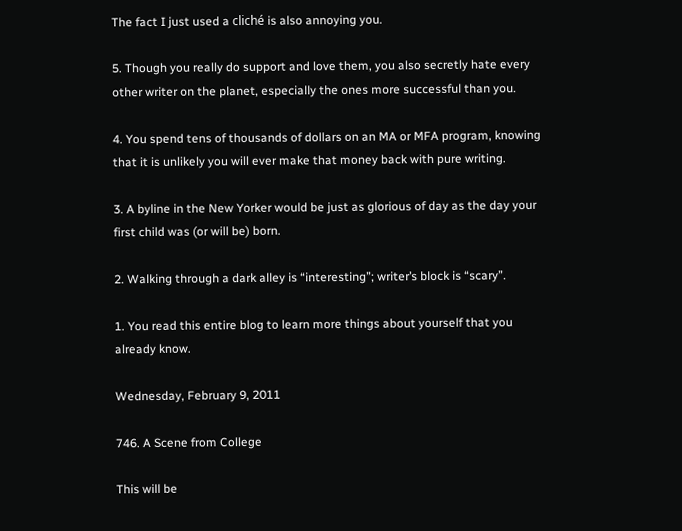The fact I just used a cliché is also annoying you.

5. Though you really do support and love them, you also secretly hate every other writer on the planet, especially the ones more successful than you.

4. You spend tens of thousands of dollars on an MA or MFA program, knowing that it is unlikely you will ever make that money back with pure writing.

3. A byline in the New Yorker would be just as glorious of day as the day your first child was (or will be) born.

2. Walking through a dark alley is “interesting”; writer’s block is “scary”.

1. You read this entire blog to learn more things about yourself that you already know.

Wednesday, February 9, 2011

746. A Scene from College

This will be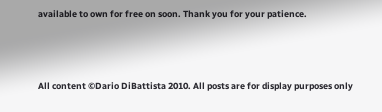available to own for free on soon. Thank you for your patience.



All content ©Dario DiBattista 2010. All posts are for display purposes only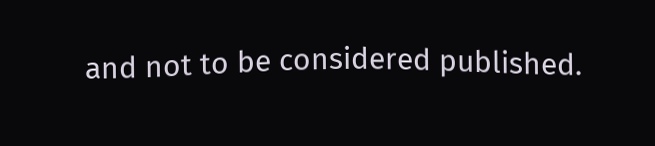and not to be considered published.